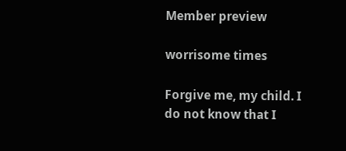Member preview

worrisome times

Forgive me, my child. I do not know that I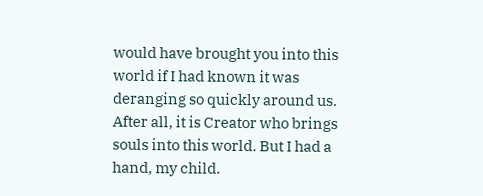would have brought you into this world if I had known it was deranging so quickly around us. After all, it is Creator who brings souls into this world. But I had a hand, my child.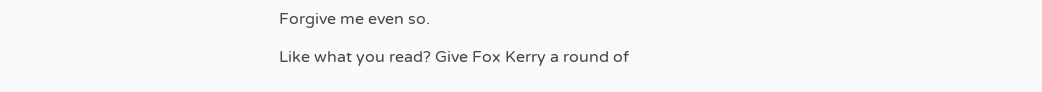Forgive me even so.

Like what you read? Give Fox Kerry a round of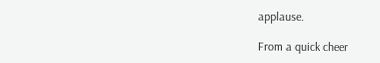applause.

From a quick cheer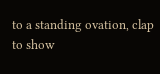to a standing ovation, clap to show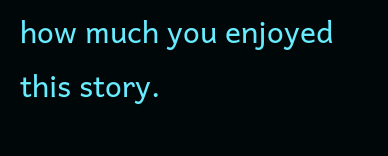how much you enjoyed this story.